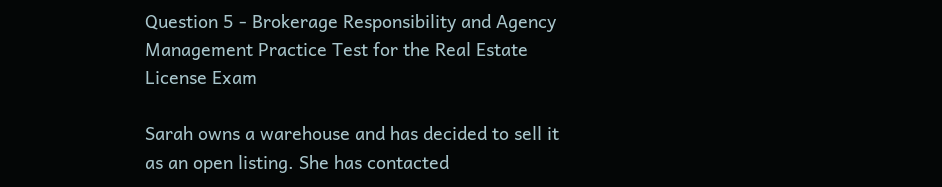Question 5 - Brokerage Responsibility and Agency Management Practice Test for the Real Estate License Exam

Sarah owns a warehouse and has decided to sell it as an open listing. She has contacted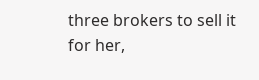three brokers to sell it for her,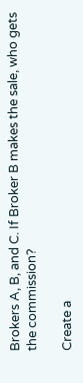Brokers A, B, and C. If Broker B makes the sale, who gets the commission?

Create a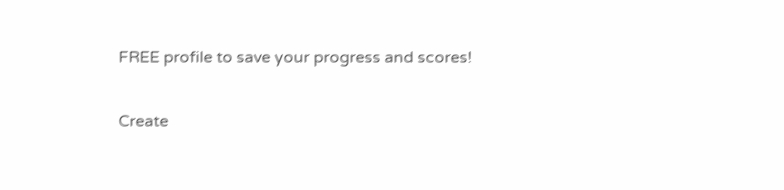FREE profile to save your progress and scores!

Create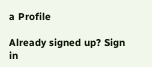a Profile

Already signed up? Sign in